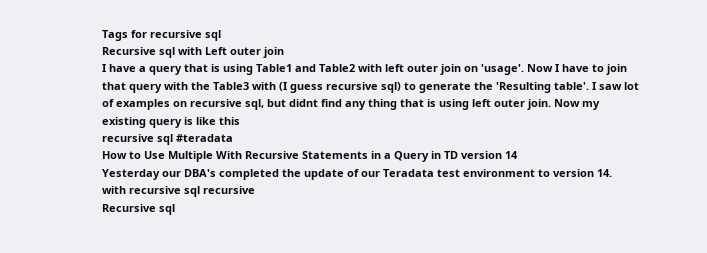Tags for recursive sql
Recursive sql with Left outer join
I have a query that is using Table1 and Table2 with left outer join on 'usage'. Now I have to join that query with the Table3 with (I guess recursive sql) to generate the 'Resulting table'. I saw lot of examples on recursive sql, but didnt find any thing that is using left outer join. Now my existing query is like this
recursive sql #teradata
How to Use Multiple With Recursive Statements in a Query in TD version 14
Yesterday our DBA's completed the update of our Teradata test environment to version 14.
with recursive sql recursive
Recursive sql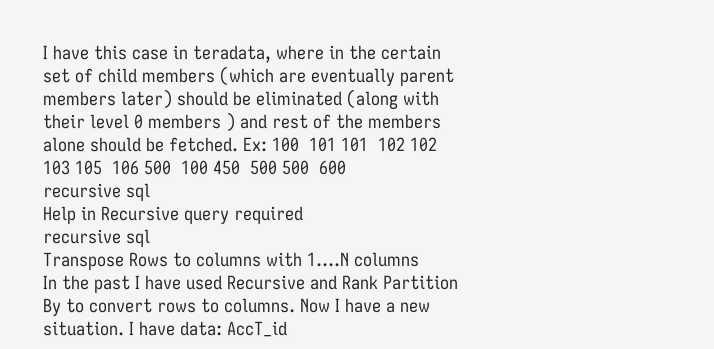I have this case in teradata, where in the certain set of child members (which are eventually parent members later) should be eliminated (along with their level 0 members ) and rest of the members alone should be fetched. Ex: 100  101 101  102 102  103 105  106 500  100 450  500 500  600
recursive sql
Help in Recursive query required
recursive sql
Transpose Rows to columns with 1....N columns
In the past I have used Recursive and Rank Partition By to convert rows to columns. Now I have a new situation. I have data: AccT_id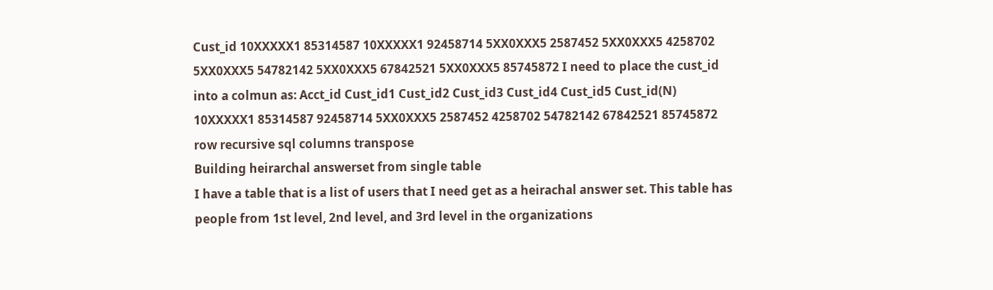Cust_id 10XXXXX1 85314587 10XXXXX1 92458714 5XX0XXX5 2587452 5XX0XXX5 4258702 5XX0XXX5 54782142 5XX0XXX5 67842521 5XX0XXX5 85745872 I need to place the cust_id into a colmun as: Acct_id Cust_id1 Cust_id2 Cust_id3 Cust_id4 Cust_id5 Cust_id(N) 10XXXXX1 85314587 92458714 5XX0XXX5 2587452 4258702 54782142 67842521 85745872
row recursive sql columns transpose
Building heirarchal answerset from single table
I have a table that is a list of users that I need get as a heirachal answer set. This table has people from 1st level, 2nd level, and 3rd level in the organizations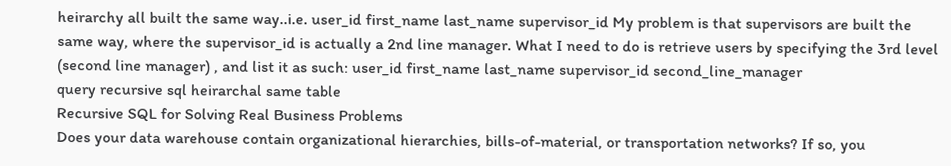heirarchy all built the same way..i.e. user_id first_name last_name supervisor_id My problem is that supervisors are built the same way, where the supervisor_id is actually a 2nd line manager. What I need to do is retrieve users by specifying the 3rd level (second line manager) , and list it as such: user_id first_name last_name supervisor_id second_line_manager
query recursive sql heirarchal same table
Recursive SQL for Solving Real Business Problems
Does your data warehouse contain organizational hierarchies, bills-of-material, or transportation networks? If so, you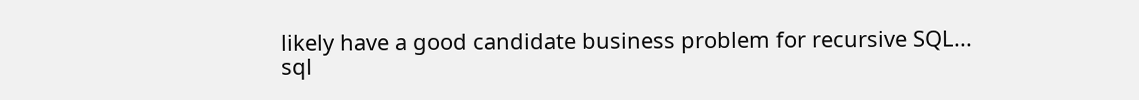likely have a good candidate business problem for recursive SQL...
sql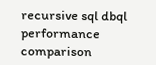recursive sql dbql performance comparison